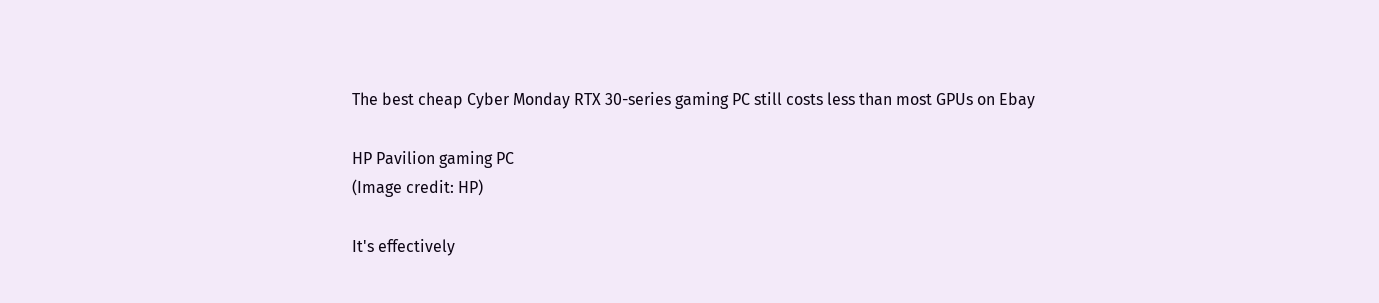The best cheap Cyber Monday RTX 30-series gaming PC still costs less than most GPUs on Ebay

HP Pavilion gaming PC
(Image credit: HP)

It's effectively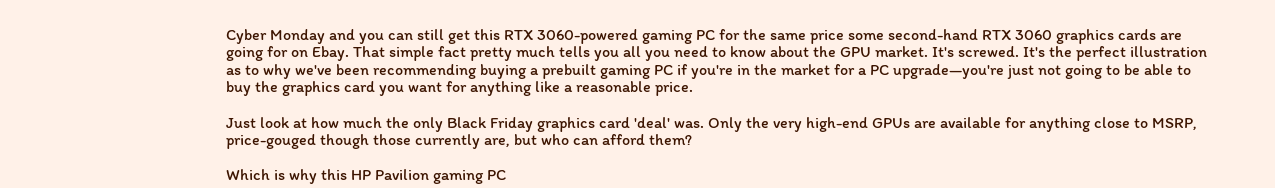Cyber Monday and you can still get this RTX 3060-powered gaming PC for the same price some second-hand RTX 3060 graphics cards are going for on Ebay. That simple fact pretty much tells you all you need to know about the GPU market. It's screwed. It's the perfect illustration as to why we've been recommending buying a prebuilt gaming PC if you're in the market for a PC upgrade—you're just not going to be able to buy the graphics card you want for anything like a reasonable price.

Just look at how much the only Black Friday graphics card 'deal' was. Only the very high-end GPUs are available for anything close to MSRP, price-gouged though those currently are, but who can afford them?

Which is why this HP Pavilion gaming PC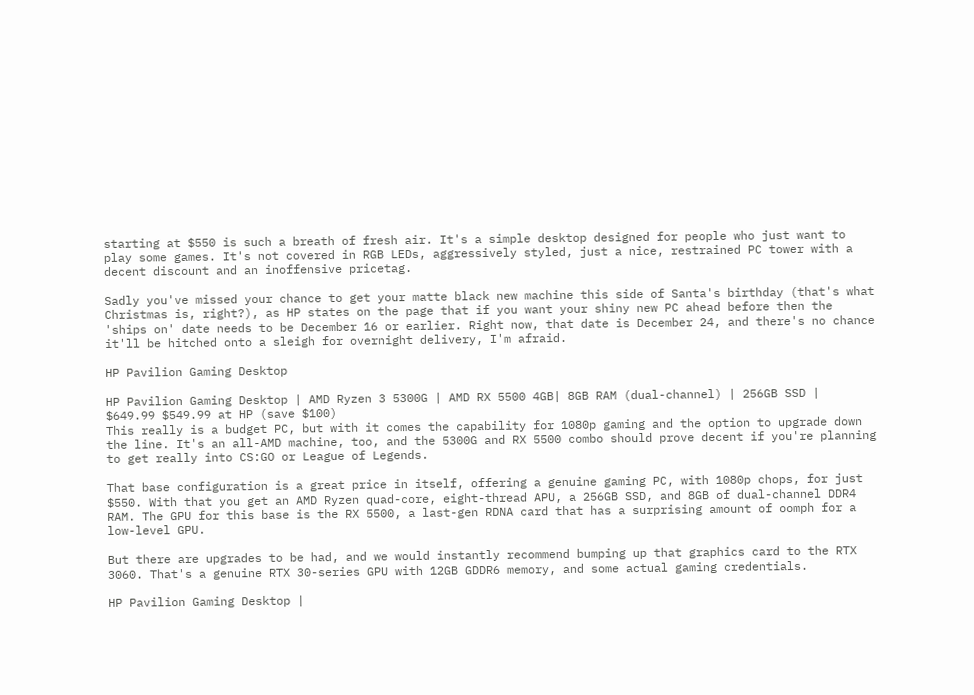starting at $550 is such a breath of fresh air. It's a simple desktop designed for people who just want to play some games. It's not covered in RGB LEDs, aggressively styled, just a nice, restrained PC tower with a decent discount and an inoffensive pricetag.

Sadly you've missed your chance to get your matte black new machine this side of Santa's birthday (that's what Christmas is, right?), as HP states on the page that if you want your shiny new PC ahead before then the 'ships on' date needs to be December 16 or earlier. Right now, that date is December 24, and there's no chance it'll be hitched onto a sleigh for overnight delivery, I'm afraid.

HP Pavilion Gaming Desktop

HP Pavilion Gaming Desktop | AMD Ryzen 3 5300G | AMD RX 5500 4GB| 8GB RAM (dual-channel) | 256GB SSD |  $649.99 $549.99 at HP (save $100)
This really is a budget PC, but with it comes the capability for 1080p gaming and the option to upgrade down the line. It's an all-AMD machine, too, and the 5300G and RX 5500 combo should prove decent if you're planning to get really into CS:GO or League of Legends.

That base configuration is a great price in itself, offering a genuine gaming PC, with 1080p chops, for just $550. With that you get an AMD Ryzen quad-core, eight-thread APU, a 256GB SSD, and 8GB of dual-channel DDR4 RAM. The GPU for this base is the RX 5500, a last-gen RDNA card that has a surprising amount of oomph for a low-level GPU.

But there are upgrades to be had, and we would instantly recommend bumping up that graphics card to the RTX 3060. That's a genuine RTX 30-series GPU with 12GB GDDR6 memory, and some actual gaming credentials.

HP Pavilion Gaming Desktop |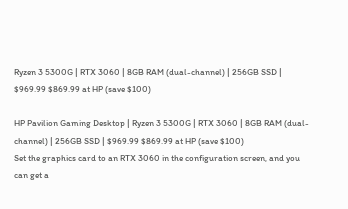Ryzen 3 5300G | RTX 3060 | 8GB RAM (dual-channel) | 256GB SSD | $969.99 $869.99 at HP (save $100)

HP Pavilion Gaming Desktop | Ryzen 3 5300G | RTX 3060 | 8GB RAM (dual-channel) | 256GB SSD | $969.99 $869.99 at HP (save $100)
Set the graphics card to an RTX 3060 in the configuration screen, and you can get a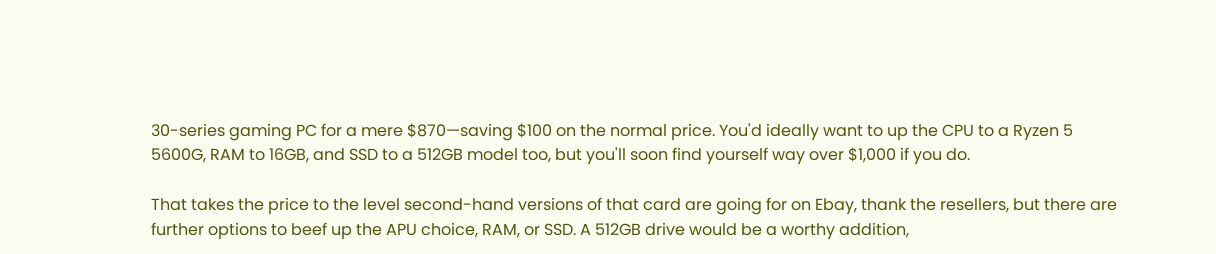30-series gaming PC for a mere $870—saving $100 on the normal price. You'd ideally want to up the CPU to a Ryzen 5 5600G, RAM to 16GB, and SSD to a 512GB model too, but you'll soon find yourself way over $1,000 if you do.

That takes the price to the level second-hand versions of that card are going for on Ebay, thank the resellers, but there are further options to beef up the APU choice, RAM, or SSD. A 512GB drive would be a worthy addition,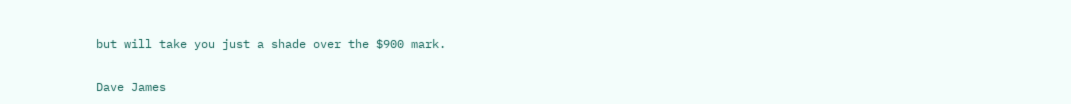but will take you just a shade over the $900 mark.

Dave James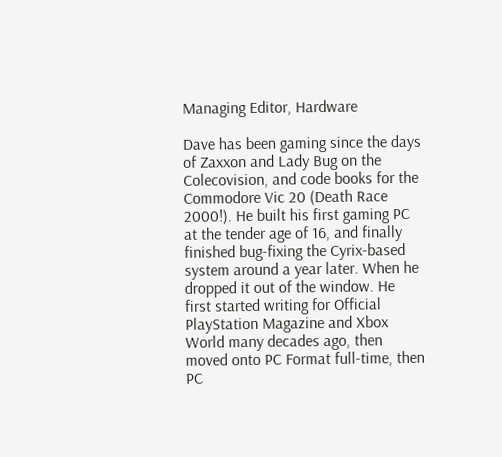Managing Editor, Hardware

Dave has been gaming since the days of Zaxxon and Lady Bug on the Colecovision, and code books for the Commodore Vic 20 (Death Race 2000!). He built his first gaming PC at the tender age of 16, and finally finished bug-fixing the Cyrix-based system around a year later. When he dropped it out of the window. He first started writing for Official PlayStation Magazine and Xbox World many decades ago, then moved onto PC Format full-time, then PC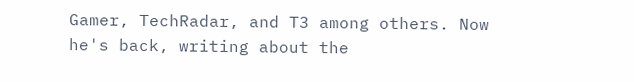Gamer, TechRadar, and T3 among others. Now he's back, writing about the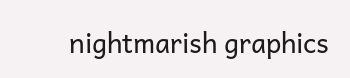nightmarish graphics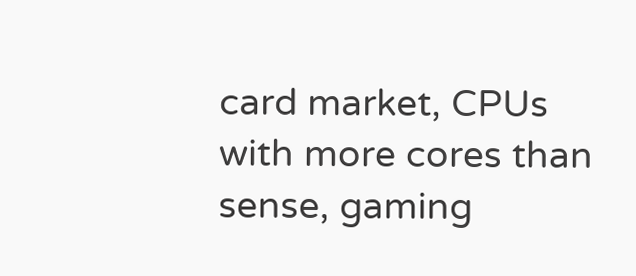card market, CPUs with more cores than sense, gaming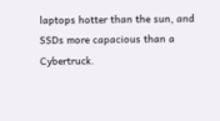laptops hotter than the sun, and SSDs more capacious than a Cybertruck.